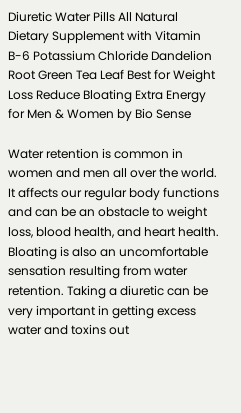Diuretic Water Pills All Natural Dietary Supplement with Vitamin B-6 Potassium Chloride Dandelion Root Green Tea Leaf Best for Weight Loss Reduce Bloating Extra Energy for Men & Women by Bio Sense

Water retention is common in women and men all over the world. It affects our regular body functions and can be an obstacle to weight loss, blood health, and heart health. Bloating is also an uncomfortable sensation resulting from water retention. Taking a diuretic can be very important in getting excess water and toxins out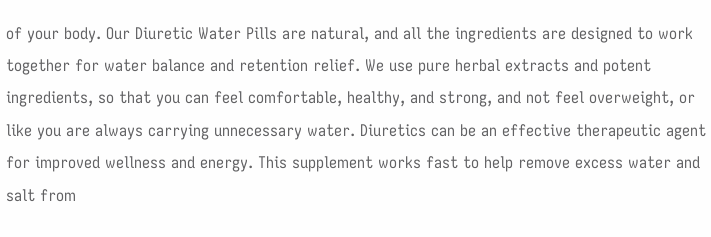of your body. Our Diuretic Water Pills are natural, and all the ingredients are designed to work together for water balance and retention relief. We use pure herbal extracts and potent ingredients, so that you can feel comfortable, healthy, and strong, and not feel overweight, or like you are always carrying unnecessary water. Diuretics can be an effective therapeutic agent for improved wellness and energy. This supplement works fast to help remove excess water and salt from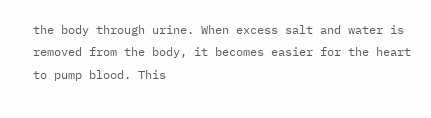the body through urine. When excess salt and water is removed from the body, it becomes easier for the heart to pump blood. This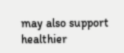may also support healthier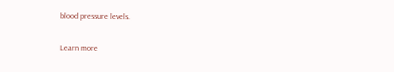blood pressure levels.

Learn more